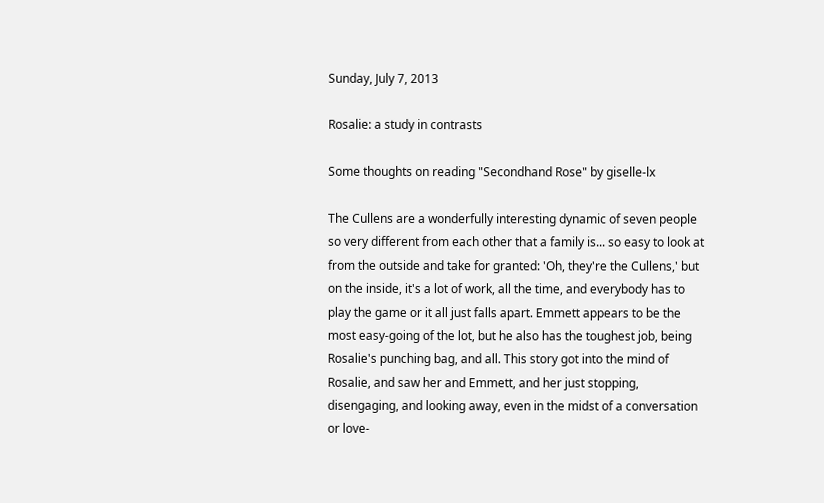Sunday, July 7, 2013

Rosalie: a study in contrasts

Some thoughts on reading "Secondhand Rose" by giselle-lx

The Cullens are a wonderfully interesting dynamic of seven people so very different from each other that a family is... so easy to look at from the outside and take for granted: 'Oh, they're the Cullens,' but on the inside, it's a lot of work, all the time, and everybody has to play the game or it all just falls apart. Emmett appears to be the most easy-going of the lot, but he also has the toughest job, being Rosalie's punching bag, and all. This story got into the mind of Rosalie, and saw her and Emmett, and her just stopping, disengaging, and looking away, even in the midst of a conversation or love-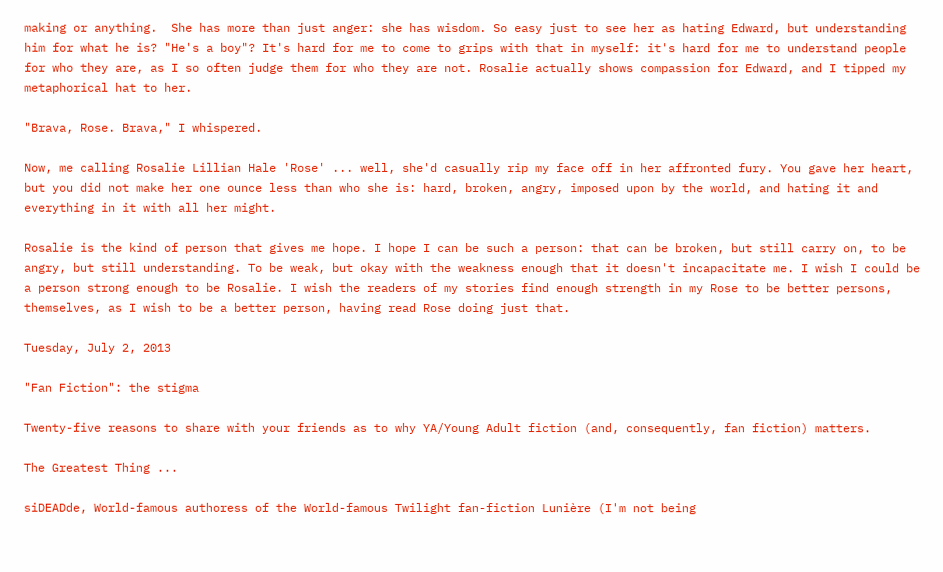making or anything.  She has more than just anger: she has wisdom. So easy just to see her as hating Edward, but understanding him for what he is? "He's a boy"? It's hard for me to come to grips with that in myself: it's hard for me to understand people for who they are, as I so often judge them for who they are not. Rosalie actually shows compassion for Edward, and I tipped my metaphorical hat to her.

"Brava, Rose. Brava," I whispered.

Now, me calling Rosalie Lillian Hale 'Rose' ... well, she'd casually rip my face off in her affronted fury. You gave her heart, but you did not make her one ounce less than who she is: hard, broken, angry, imposed upon by the world, and hating it and everything in it with all her might.

Rosalie is the kind of person that gives me hope. I hope I can be such a person: that can be broken, but still carry on, to be angry, but still understanding. To be weak, but okay with the weakness enough that it doesn't incapacitate me. I wish I could be a person strong enough to be Rosalie. I wish the readers of my stories find enough strength in my Rose to be better persons, themselves, as I wish to be a better person, having read Rose doing just that.

Tuesday, July 2, 2013

"Fan Fiction": the stigma

Twenty-five reasons to share with your friends as to why YA/Young Adult fiction (and, consequently, fan fiction) matters.

The Greatest Thing ...

siDEADde, World-famous authoress of the World-famous Twilight fan-fiction Lunière (I'm not being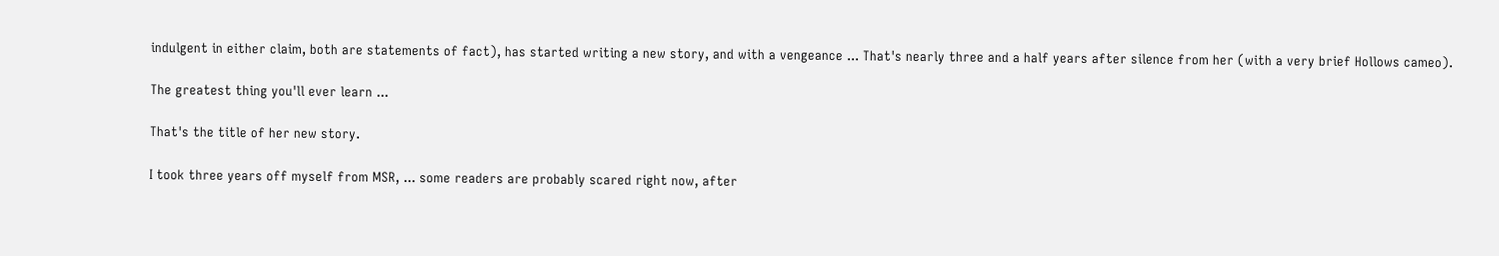indulgent in either claim, both are statements of fact), has started writing a new story, and with a vengeance ... That's nearly three and a half years after silence from her (with a very brief Hollows cameo).

The greatest thing you'll ever learn ...

That's the title of her new story.

I took three years off myself from MSR, ... some readers are probably scared right now, after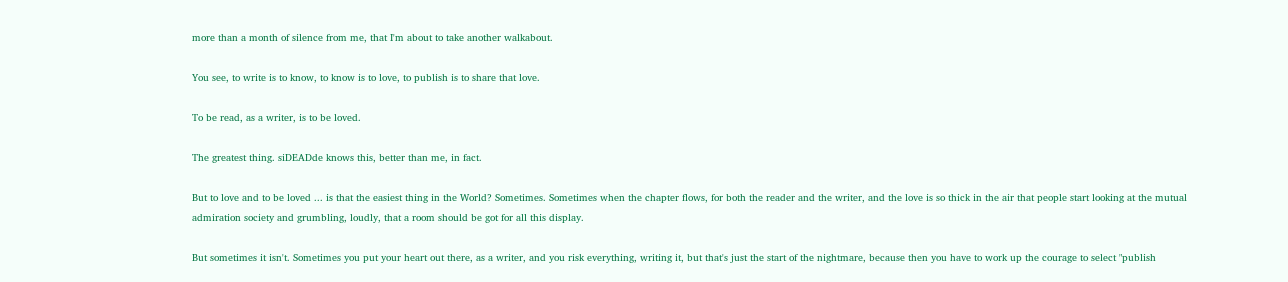more than a month of silence from me, that I'm about to take another walkabout.

You see, to write is to know, to know is to love, to publish is to share that love.

To be read, as a writer, is to be loved.

The greatest thing. siDEADde knows this, better than me, in fact.

But to love and to be loved ... is that the easiest thing in the World? Sometimes. Sometimes when the chapter flows, for both the reader and the writer, and the love is so thick in the air that people start looking at the mutual admiration society and grumbling, loudly, that a room should be got for all this display.

But sometimes it isn't. Sometimes you put your heart out there, as a writer, and you risk everything, writing it, but that's just the start of the nightmare, because then you have to work up the courage to select "publish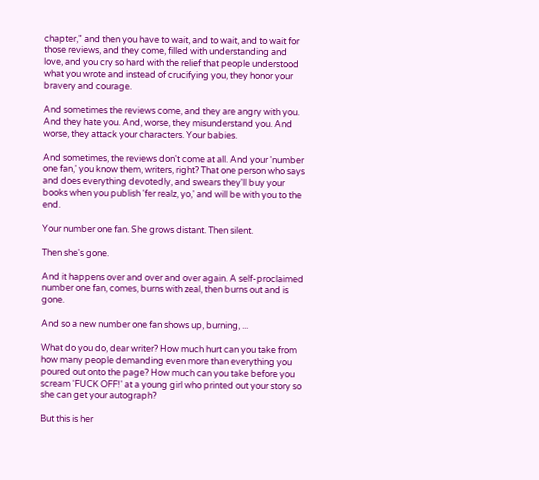chapter," and then you have to wait, and to wait, and to wait for those reviews, and they come, filled with understanding and love, and you cry so hard with the relief that people understood what you wrote and instead of crucifying you, they honor your bravery and courage.

And sometimes the reviews come, and they are angry with you. And they hate you. And, worse, they misunderstand you. And worse, they attack your characters. Your babies.

And sometimes, the reviews don't come at all. And your 'number one fan,' you know them, writers, right? That one person who says and does everything devotedly, and swears they'll buy your books when you publish 'fer realz, yo,' and will be with you to the end.

Your number one fan. She grows distant. Then silent.

Then she's gone.

And it happens over and over and over again. A self-proclaimed number one fan, comes, burns with zeal, then burns out and is gone.

And so a new number one fan shows up, burning, ...

What do you do, dear writer? How much hurt can you take from how many people demanding even more than everything you poured out onto the page? How much can you take before you scream 'FUCK OFF!' at a young girl who printed out your story so she can get your autograph?

But this is her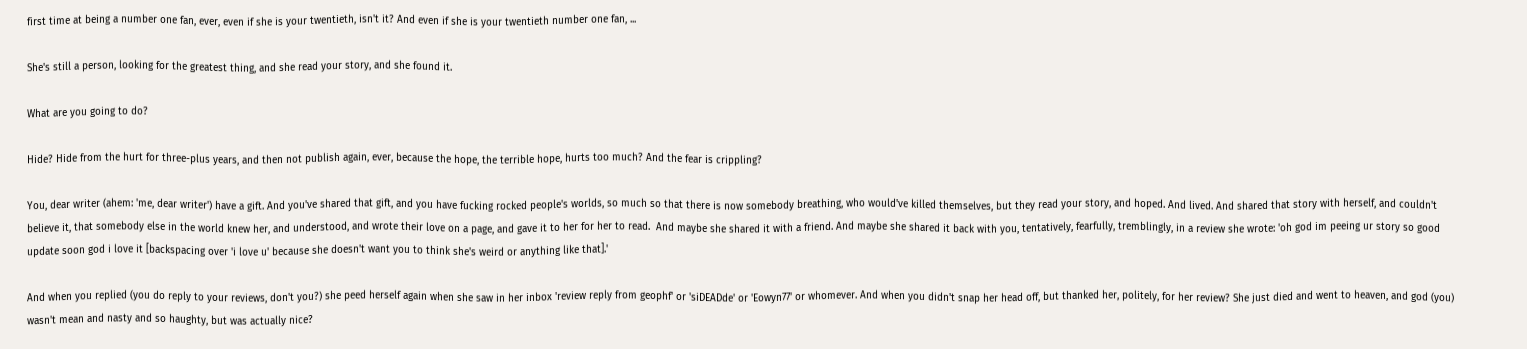first time at being a number one fan, ever, even if she is your twentieth, isn't it? And even if she is your twentieth number one fan, ...

She's still a person, looking for the greatest thing, and she read your story, and she found it.

What are you going to do?

Hide? Hide from the hurt for three-plus years, and then not publish again, ever, because the hope, the terrible hope, hurts too much? And the fear is crippling?

You, dear writer (ahem: 'me, dear writer') have a gift. And you've shared that gift, and you have fucking rocked people's worlds, so much so that there is now somebody breathing, who would've killed themselves, but they read your story, and hoped. And lived. And shared that story with herself, and couldn't believe it, that somebody else in the world knew her, and understood, and wrote their love on a page, and gave it to her for her to read.  And maybe she shared it with a friend. And maybe she shared it back with you, tentatively, fearfully, tremblingly, in a review she wrote: 'oh god im peeing ur story so good update soon god i love it [backspacing over 'i love u' because she doesn't want you to think she's weird or anything like that].'

And when you replied (you do reply to your reviews, don't you?) she peed herself again when she saw in her inbox 'review reply from geophf' or 'siDEADde' or 'Eowyn77' or whomever. And when you didn't snap her head off, but thanked her, politely, for her review? She just died and went to heaven, and god (you) wasn't mean and nasty and so haughty, but was actually nice?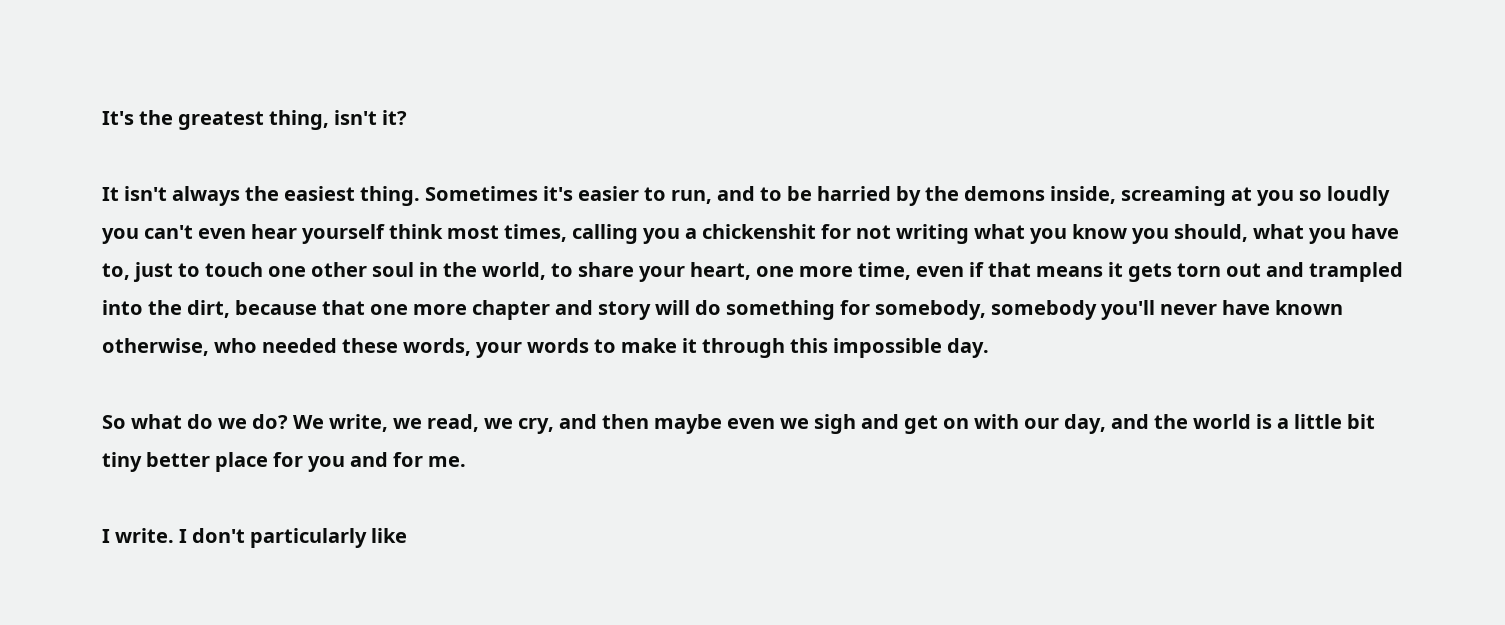It's the greatest thing, isn't it?

It isn't always the easiest thing. Sometimes it's easier to run, and to be harried by the demons inside, screaming at you so loudly you can't even hear yourself think most times, calling you a chickenshit for not writing what you know you should, what you have to, just to touch one other soul in the world, to share your heart, one more time, even if that means it gets torn out and trampled into the dirt, because that one more chapter and story will do something for somebody, somebody you'll never have known otherwise, who needed these words, your words to make it through this impossible day.

So what do we do? We write, we read, we cry, and then maybe even we sigh and get on with our day, and the world is a little bit tiny better place for you and for me.

I write. I don't particularly like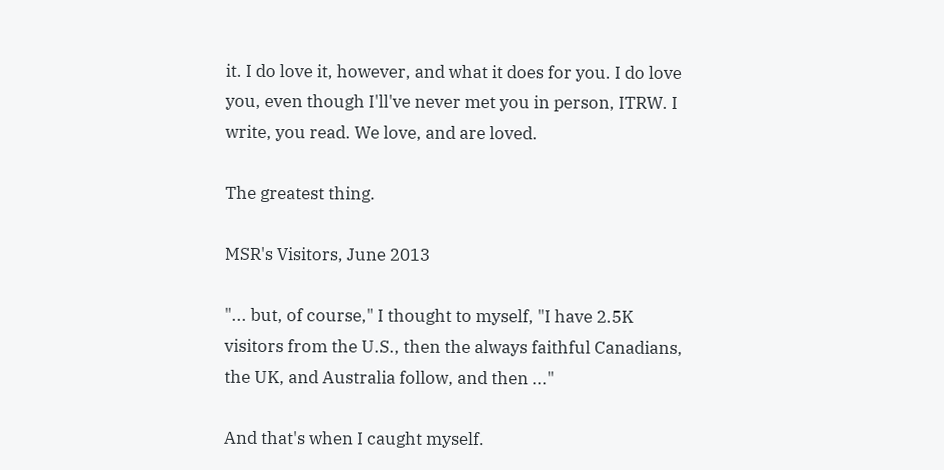it. I do love it, however, and what it does for you. I do love you, even though I'll've never met you in person, ITRW. I write, you read. We love, and are loved.

The greatest thing.

MSR's Visitors, June 2013

"... but, of course," I thought to myself, "I have 2.5K visitors from the U.S., then the always faithful Canadians, the UK, and Australia follow, and then ..."

And that's when I caught myself.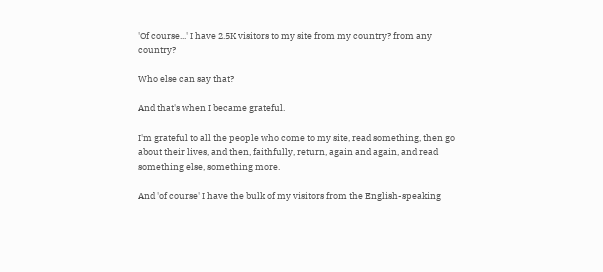'Of course...' I have 2.5K visitors to my site from my country? from any country?

Who else can say that?

And that's when I became grateful.

I'm grateful to all the people who come to my site, read something, then go about their lives, and then, faithfully, return, again and again, and read something else, something more.

And 'of course' I have the bulk of my visitors from the English-speaking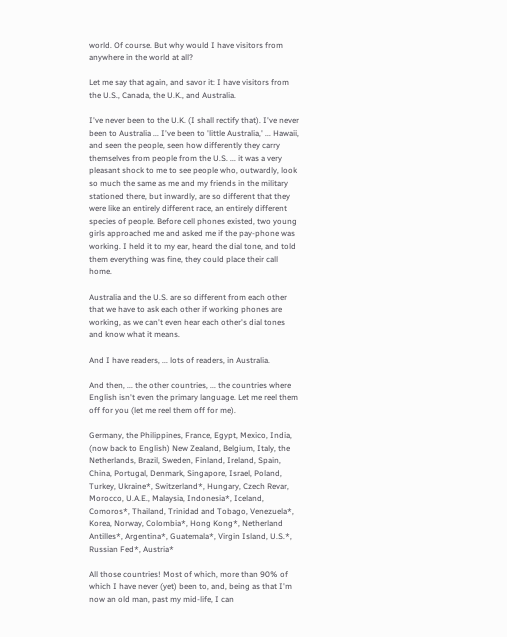world. Of course. But why would I have visitors from anywhere in the world at all?

Let me say that again, and savor it: I have visitors from the U.S., Canada, the U.K., and Australia.

I've never been to the U.K. (I shall rectify that). I've never been to Australia ... I've been to 'little Australia,' ... Hawaii, and seen the people, seen how differently they carry themselves from people from the U.S. ... it was a very pleasant shock to me to see people who, outwardly, look so much the same as me and my friends in the military stationed there, but inwardly, are so different that they were like an entirely different race, an entirely different species of people. Before cell phones existed, two young girls approached me and asked me if the pay-phone was working. I held it to my ear, heard the dial tone, and told them everything was fine, they could place their call home.

Australia and the U.S. are so different from each other that we have to ask each other if working phones are working, as we can't even hear each other's dial tones and know what it means.

And I have readers, ... lots of readers, in Australia.

And then, ... the other countries, ... the countries where English isn't even the primary language. Let me reel them off for you (let me reel them off for me).

Germany, the Philippines, France, Egypt, Mexico, India, (now back to English) New Zealand, Belgium, Italy, the Netherlands, Brazil, Sweden, Finland, Ireland, Spain, China, Portugal, Denmark, Singapore, Israel, Poland, Turkey, Ukraine*, Switzerland*, Hungary, Czech Revar, Morocco, U.A.E., Malaysia, Indonesia*, Iceland, Comoros*, Thailand, Trinidad and Tobago, Venezuela*, Korea, Norway, Colombia*, Hong Kong*, Netherland Antilles*, Argentina*, Guatemala*, Virgin Island, U.S.*, Russian Fed*, Austria*

All those countries! Most of which, more than 90% of which I have never (yet) been to, and, being as that I'm now an old man, past my mid-life, I can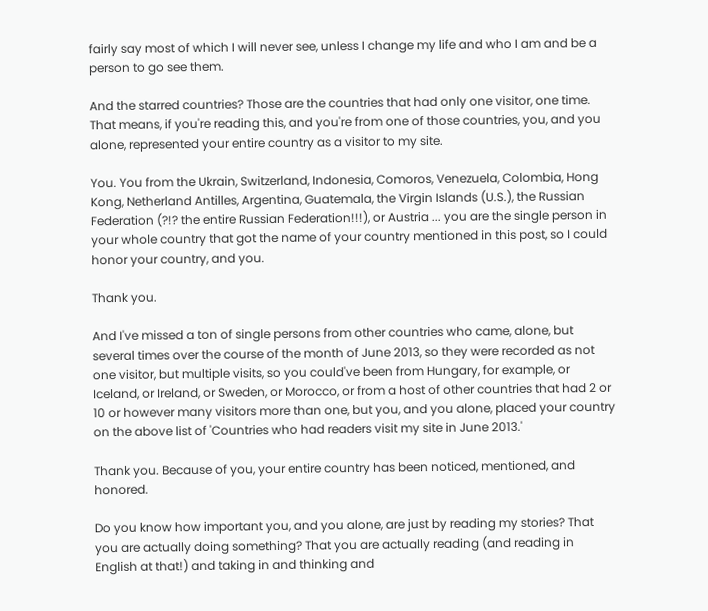fairly say most of which I will never see, unless I change my life and who I am and be a person to go see them.

And the starred countries? Those are the countries that had only one visitor, one time. That means, if you're reading this, and you're from one of those countries, you, and you alone, represented your entire country as a visitor to my site.

You. You from the Ukrain, Switzerland, Indonesia, Comoros, Venezuela, Colombia, Hong Kong, Netherland Antilles, Argentina, Guatemala, the Virgin Islands (U.S.), the Russian Federation (?!? the entire Russian Federation!!!), or Austria ... you are the single person in your whole country that got the name of your country mentioned in this post, so I could honor your country, and you.

Thank you.

And I've missed a ton of single persons from other countries who came, alone, but several times over the course of the month of June 2013, so they were recorded as not one visitor, but multiple visits, so you could've been from Hungary, for example, or Iceland, or Ireland, or Sweden, or Morocco, or from a host of other countries that had 2 or 10 or however many visitors more than one, but you, and you alone, placed your country on the above list of 'Countries who had readers visit my site in June 2013.'

Thank you. Because of you, your entire country has been noticed, mentioned, and honored.

Do you know how important you, and you alone, are just by reading my stories? That you are actually doing something? That you are actually reading (and reading in English at that!) and taking in and thinking and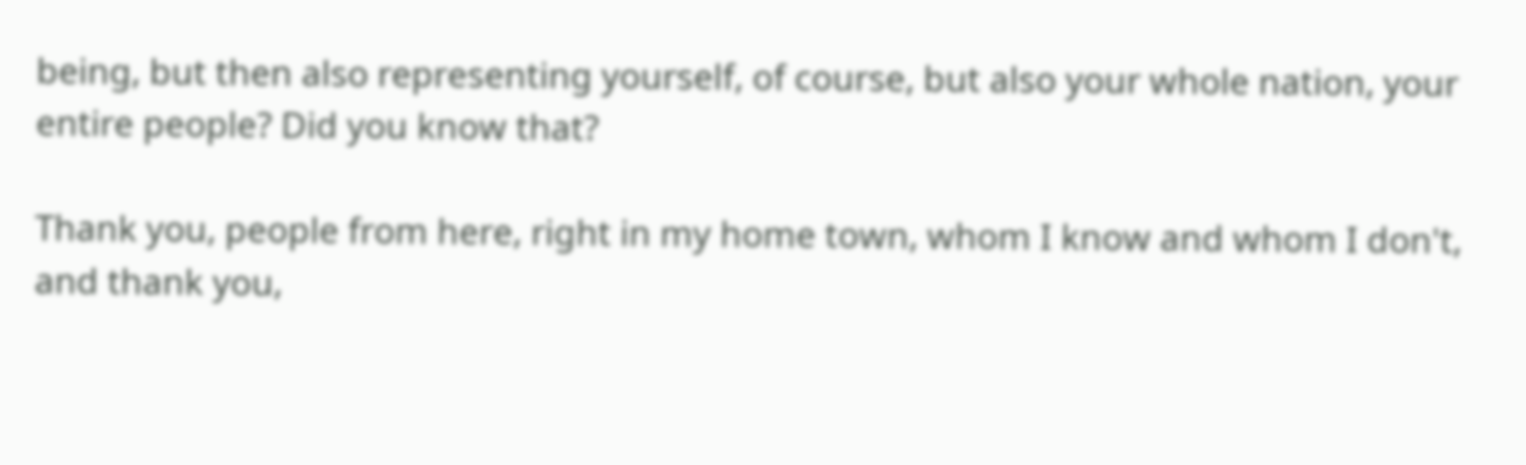being, but then also representing yourself, of course, but also your whole nation, your entire people? Did you know that?

Thank you, people from here, right in my home town, whom I know and whom I don't, and thank you,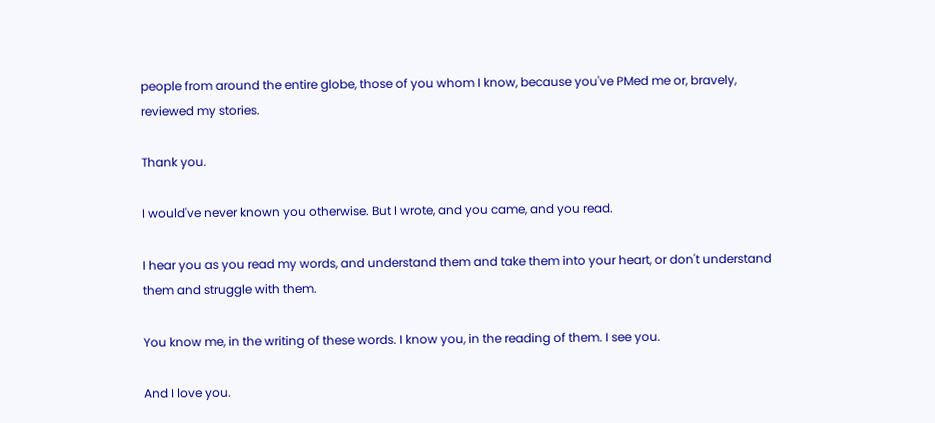people from around the entire globe, those of you whom I know, because you've PMed me or, bravely, reviewed my stories.

Thank you.

I would've never known you otherwise. But I wrote, and you came, and you read.

I hear you as you read my words, and understand them and take them into your heart, or don't understand them and struggle with them.

You know me, in the writing of these words. I know you, in the reading of them. I see you.

And I love you.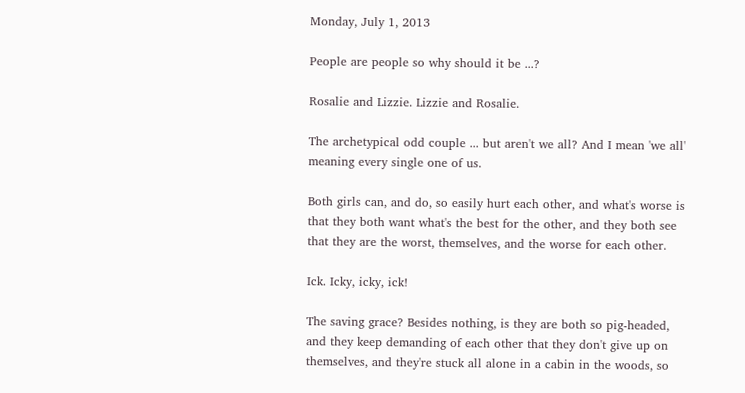Monday, July 1, 2013

People are people so why should it be ...?

Rosalie and Lizzie. Lizzie and Rosalie.

The archetypical odd couple ... but aren't we all? And I mean 'we all' meaning every single one of us.

Both girls can, and do, so easily hurt each other, and what's worse is that they both want what's the best for the other, and they both see that they are the worst, themselves, and the worse for each other.

Ick. Icky, icky, ick!

The saving grace? Besides nothing, is they are both so pig-headed, and they keep demanding of each other that they don't give up on themselves, and they're stuck all alone in a cabin in the woods, so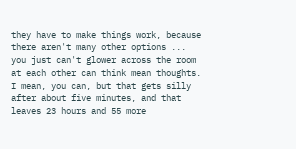they have to make things work, because there aren't many other options ... you just can't glower across the room at each other can think mean thoughts. I mean, you can, but that gets silly after about five minutes, and that leaves 23 hours and 55 more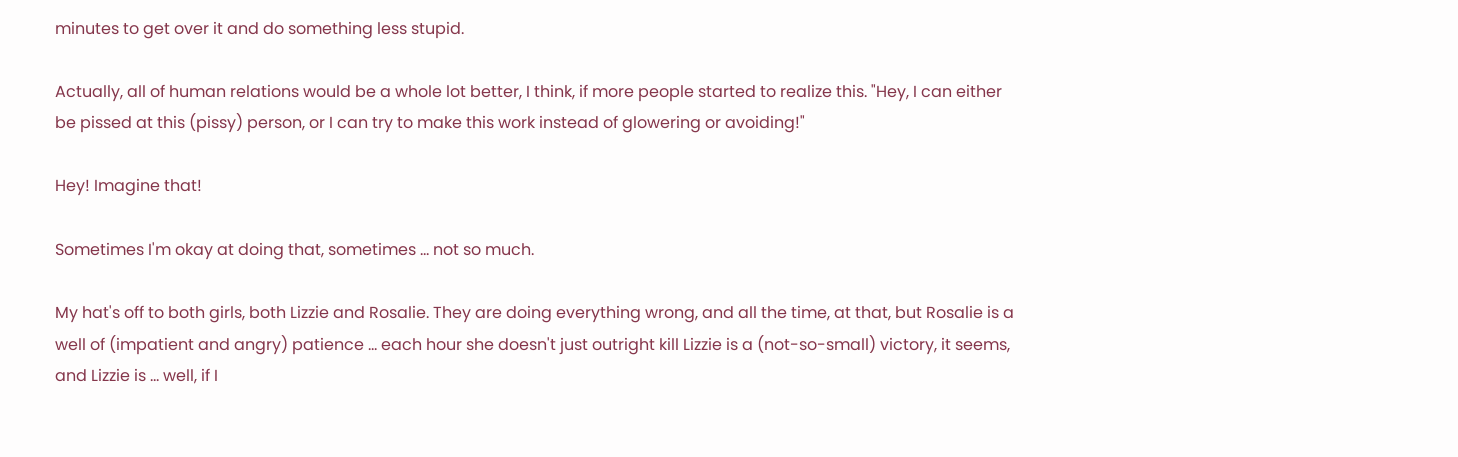minutes to get over it and do something less stupid.

Actually, all of human relations would be a whole lot better, I think, if more people started to realize this. "Hey, I can either be pissed at this (pissy) person, or I can try to make this work instead of glowering or avoiding!"

Hey! Imagine that!

Sometimes I'm okay at doing that, sometimes ... not so much.

My hat's off to both girls, both Lizzie and Rosalie. They are doing everything wrong, and all the time, at that, but Rosalie is a well of (impatient and angry) patience ... each hour she doesn't just outright kill Lizzie is a (not-so-small) victory, it seems, and Lizzie is ... well, if I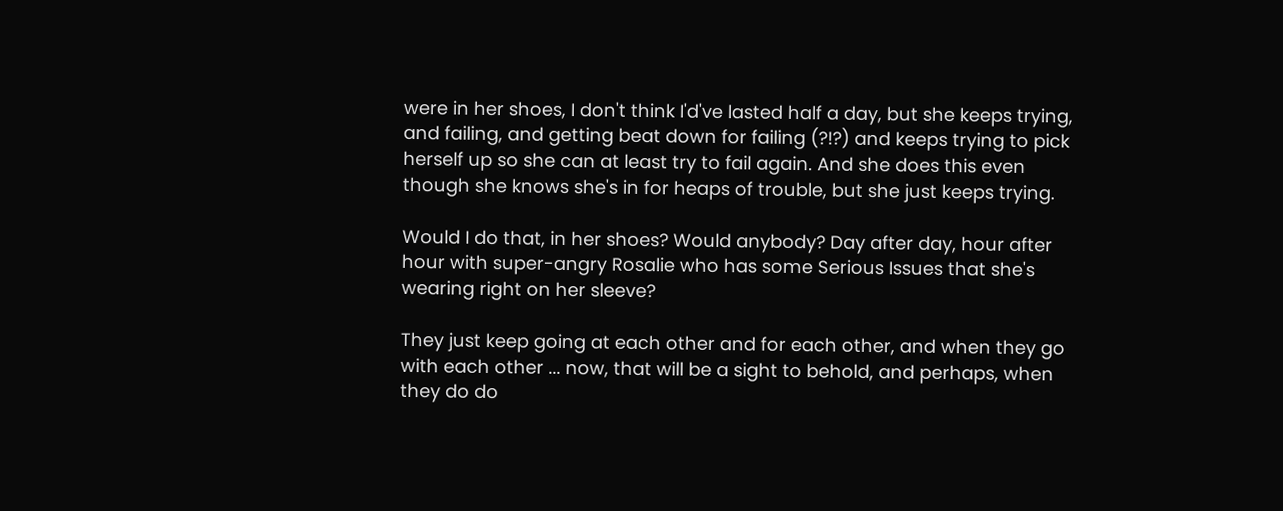were in her shoes, I don't think I'd've lasted half a day, but she keeps trying, and failing, and getting beat down for failing (?!?) and keeps trying to pick herself up so she can at least try to fail again. And she does this even though she knows she's in for heaps of trouble, but she just keeps trying.

Would I do that, in her shoes? Would anybody? Day after day, hour after hour with super-angry Rosalie who has some Serious Issues that she's wearing right on her sleeve?

They just keep going at each other and for each other, and when they go with each other ... now, that will be a sight to behold, and perhaps, when they do do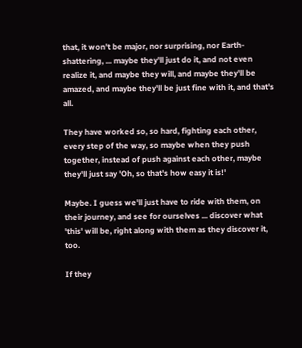that, it won't be major, nor surprising, nor Earth-shattering, ... maybe they'll just do it, and not even realize it, and maybe they will, and maybe they'll be amazed, and maybe they'll be just fine with it, and that's all.

They have worked so, so hard, fighting each other, every step of the way, so maybe when they push together, instead of push against each other, maybe they'll just say 'Oh, so that's how easy it is!'

Maybe. I guess we'll just have to ride with them, on their journey, and see for ourselves ... discover what 'this' will be, right along with them as they discover it, too.

If they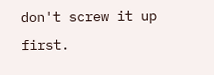don't screw it up first.